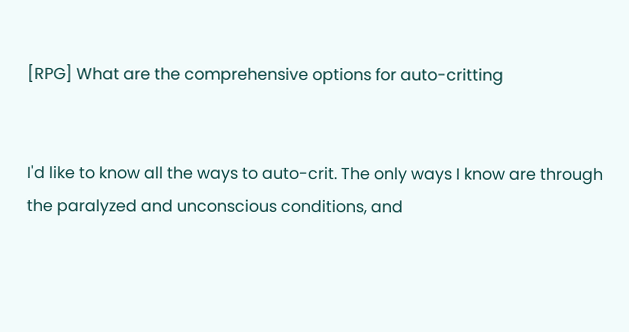[RPG] What are the comprehensive options for auto-critting


I'd like to know all the ways to auto-crit. The only ways I know are through the paralyzed and unconscious conditions, and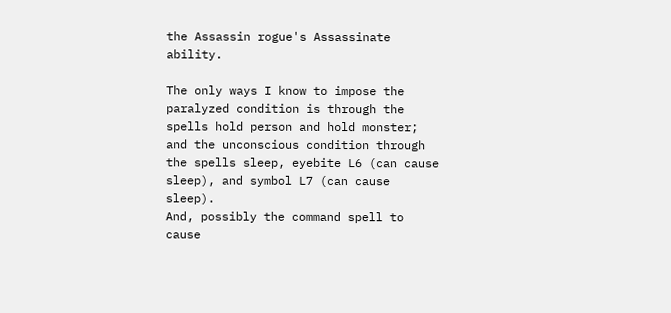the Assassin rogue's Assassinate ability.

The only ways I know to impose the paralyzed condition is through the spells hold person and hold monster; and the unconscious condition through the spells sleep, eyebite L6 (can cause sleep), and symbol L7 (can cause sleep).
And, possibly the command spell to cause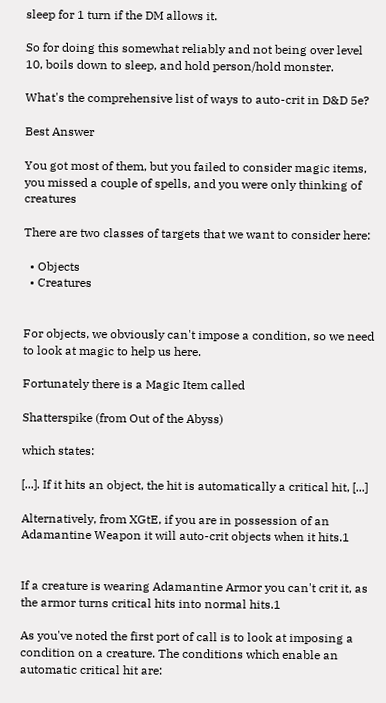sleep for 1 turn if the DM allows it.

So for doing this somewhat reliably and not being over level 10, boils down to sleep, and hold person/hold monster.

What's the comprehensive list of ways to auto-crit in D&D 5e?

Best Answer

You got most of them, but you failed to consider magic items, you missed a couple of spells, and you were only thinking of creatures

There are two classes of targets that we want to consider here:

  • Objects
  • Creatures


For objects, we obviously can't impose a condition, so we need to look at magic to help us here.

Fortunately there is a Magic Item called

Shatterspike (from Out of the Abyss)

which states:

[...]. If it hits an object, the hit is automatically a critical hit, [...]

Alternatively, from XGtE, if you are in possession of an Adamantine Weapon it will auto-crit objects when it hits.1


If a creature is wearing Adamantine Armor you can't crit it, as the armor turns critical hits into normal hits.1

As you've noted the first port of call is to look at imposing a condition on a creature. The conditions which enable an automatic critical hit are: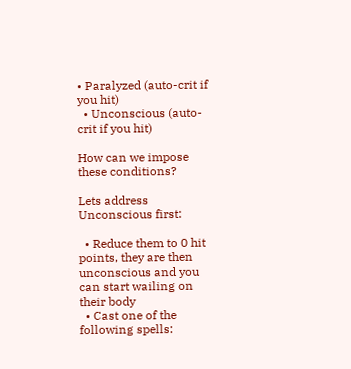• Paralyzed (auto-crit if you hit)
  • Unconscious (auto-crit if you hit)

How can we impose these conditions?

Lets address Unconscious first:

  • Reduce them to 0 hit points, they are then unconscious and you can start wailing on their body
  • Cast one of the following spells: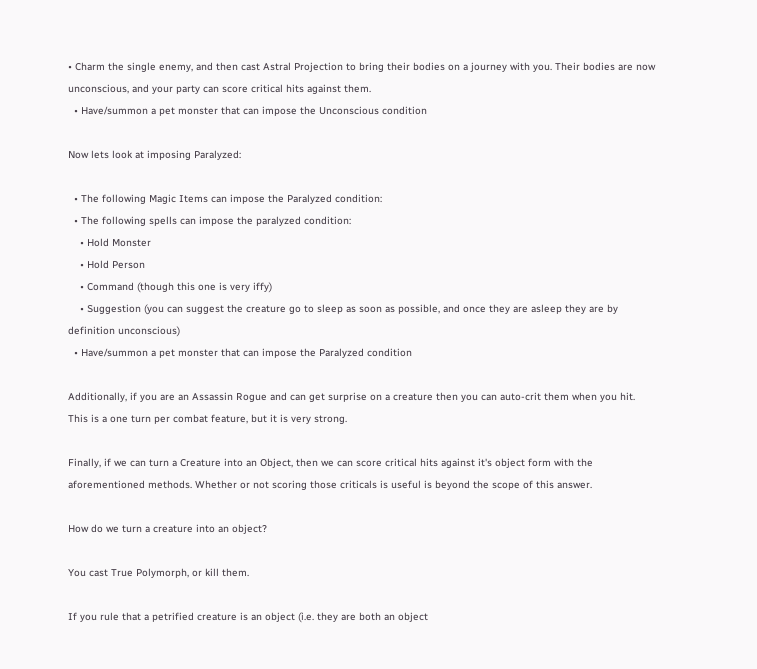• Charm the single enemy, and then cast Astral Projection to bring their bodies on a journey with you. Their bodies are now unconscious, and your party can score critical hits against them.
  • Have/summon a pet monster that can impose the Unconscious condition

Now lets look at imposing Paralyzed:

  • The following Magic Items can impose the Paralyzed condition:
  • The following spells can impose the paralyzed condition:
    • Hold Monster
    • Hold Person
    • Command (though this one is very iffy)
    • Suggestion (you can suggest the creature go to sleep as soon as possible, and once they are asleep they are by definition unconscious)
  • Have/summon a pet monster that can impose the Paralyzed condition

Additionally, if you are an Assassin Rogue and can get surprise on a creature then you can auto-crit them when you hit. This is a one turn per combat feature, but it is very strong.

Finally, if we can turn a Creature into an Object, then we can score critical hits against it's object form with the aforementioned methods. Whether or not scoring those criticals is useful is beyond the scope of this answer.

How do we turn a creature into an object?

You cast True Polymorph, or kill them.

If you rule that a petrified creature is an object (i.e. they are both an object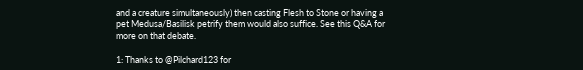and a creature simultaneously) then casting Flesh to Stone or having a pet Medusa/Basilisk petrify them would also suffice. See this Q&A for more on that debate.

1: Thanks to @Pilchard123 for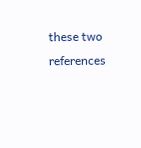these two references